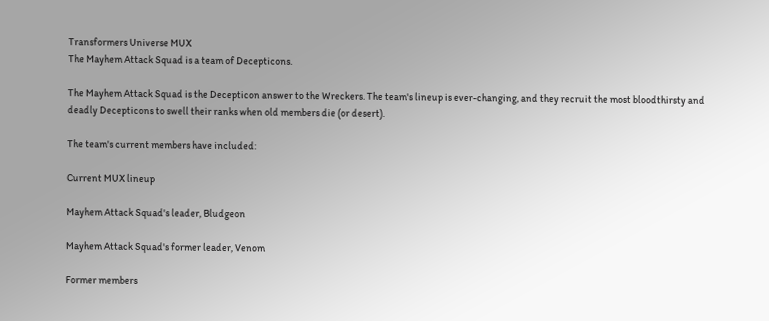Transformers Universe MUX
The Mayhem Attack Squad is a team of Decepticons.

The Mayhem Attack Squad is the Decepticon answer to the Wreckers. The team's lineup is ever-changing, and they recruit the most bloodthirsty and deadly Decepticons to swell their ranks when old members die (or desert).

The team's current members have included:

Current MUX lineup

Mayhem Attack Squad's leader, Bludgeon

Mayhem Attack Squad's former leader, Venom

Former members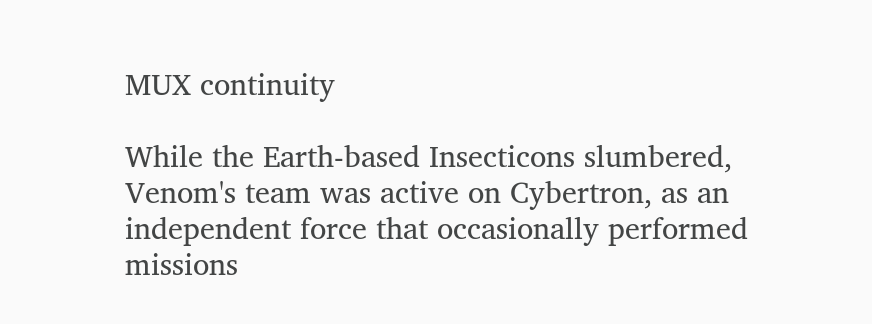MUX continuity

While the Earth-based Insecticons slumbered, Venom's team was active on Cybertron, as an independent force that occasionally performed missions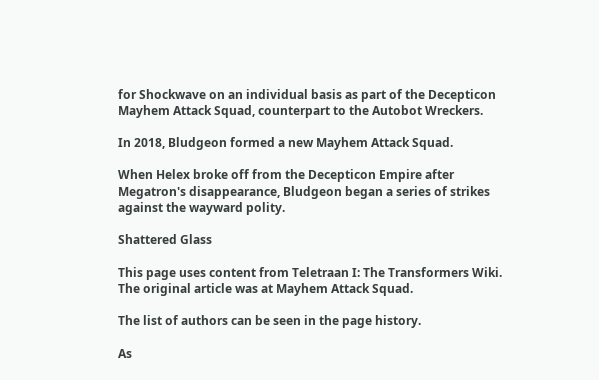for Shockwave on an individual basis as part of the Decepticon Mayhem Attack Squad, counterpart to the Autobot Wreckers.

In 2018, Bludgeon formed a new Mayhem Attack Squad.

When Helex broke off from the Decepticon Empire after Megatron's disappearance, Bludgeon began a series of strikes against the wayward polity.

Shattered Glass

This page uses content from Teletraan I: The Transformers Wiki. The original article was at Mayhem Attack Squad.

The list of authors can be seen in the page history.

As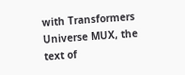with Transformers Universe MUX, the text of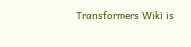Transformers Wiki is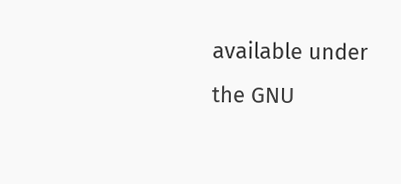available under the GNU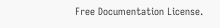Free Documentation License.